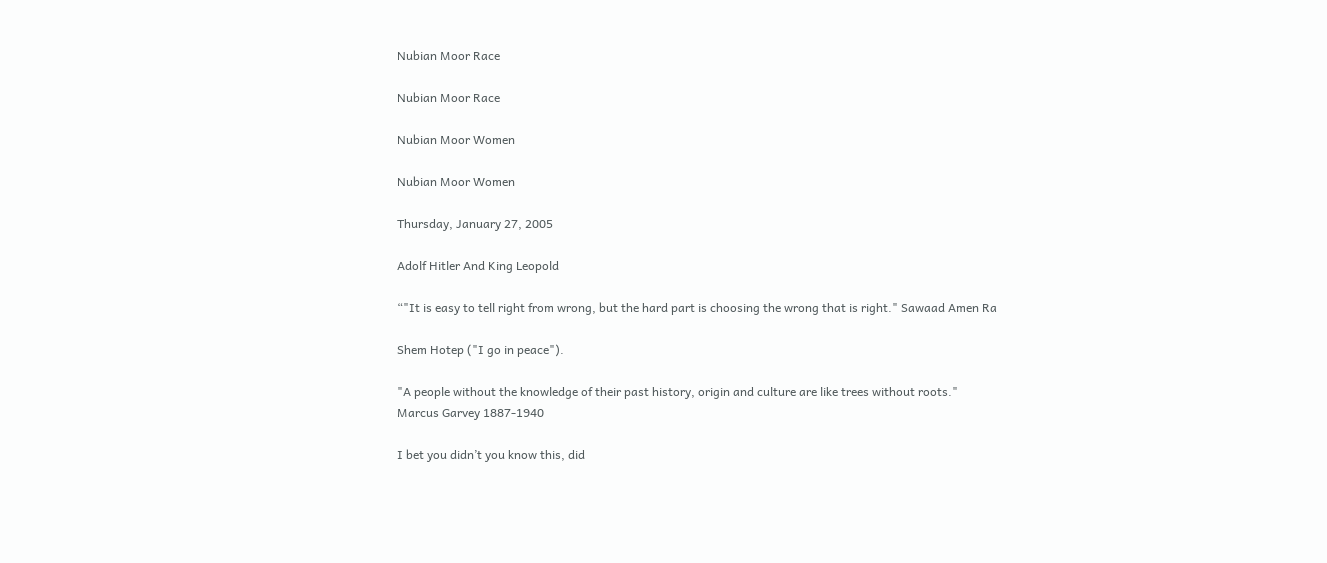Nubian Moor Race

Nubian Moor Race

Nubian Moor Women

Nubian Moor Women

Thursday, January 27, 2005

Adolf Hitler And King Leopold

“"It is easy to tell right from wrong, but the hard part is choosing the wrong that is right." Sawaad Amen Ra

Shem Hotep ("I go in peace").

"A people without the knowledge of their past history, origin and culture are like trees without roots."
Marcus Garvey 1887-1940

I bet you didn’t you know this, did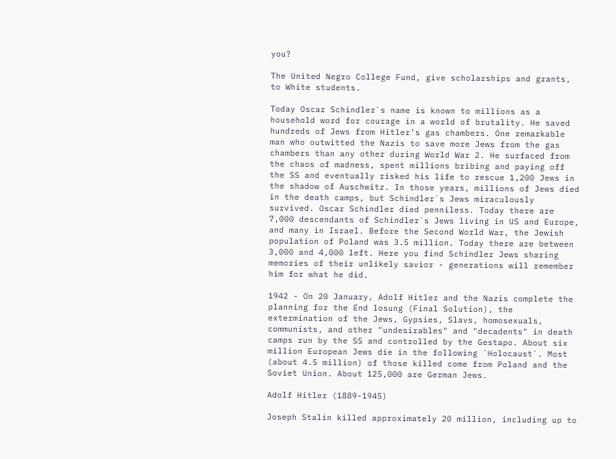you?

The United Negro College Fund, give scholarships and grants, to White students.

Today Oscar Schindler`s name is known to millions as a household word for courage in a world of brutality. He saved hundreds of Jews from Hitler’s gas chambers. One remarkable man who outwitted the Nazis to save more Jews from the gas chambers than any other during World War 2. He surfaced from the chaos of madness, spent millions bribing and paying off the SS and eventually risked his life to rescue 1,200 Jews in the shadow of Auschwitz. In those years, millions of Jews died in the death camps, but Schindler`s Jews miraculously survived. Oscar Schindler died penniless. Today there are 7,000 descendants of Schindler`s Jews living in US and Europe, and many in Israel. Before the Second World War, the Jewish population of Poland was 3.5 million. Today there are between 3,000 and 4,000 left. Here you find Schindler Jews sharing memories of their unlikely savior - generations will remember him for what he did.

1942 - On 20 January, Adolf Hitler and the Nazis complete the planning for the End losung (Final Solution), the extermination of the Jews, Gypsies, Slavs, homosexuals, communists, and other "undesirables" and "decadents" in death camps run by the SS and controlled by the Gestapo. About six million European Jews die in the following `Holocaust`. Most (about 4.5 million) of those killed come from Poland and the Soviet Union. About 125,000 are German Jews.

Adolf Hitler (1889-1945)

Joseph Stalin killed approximately 20 million, including up to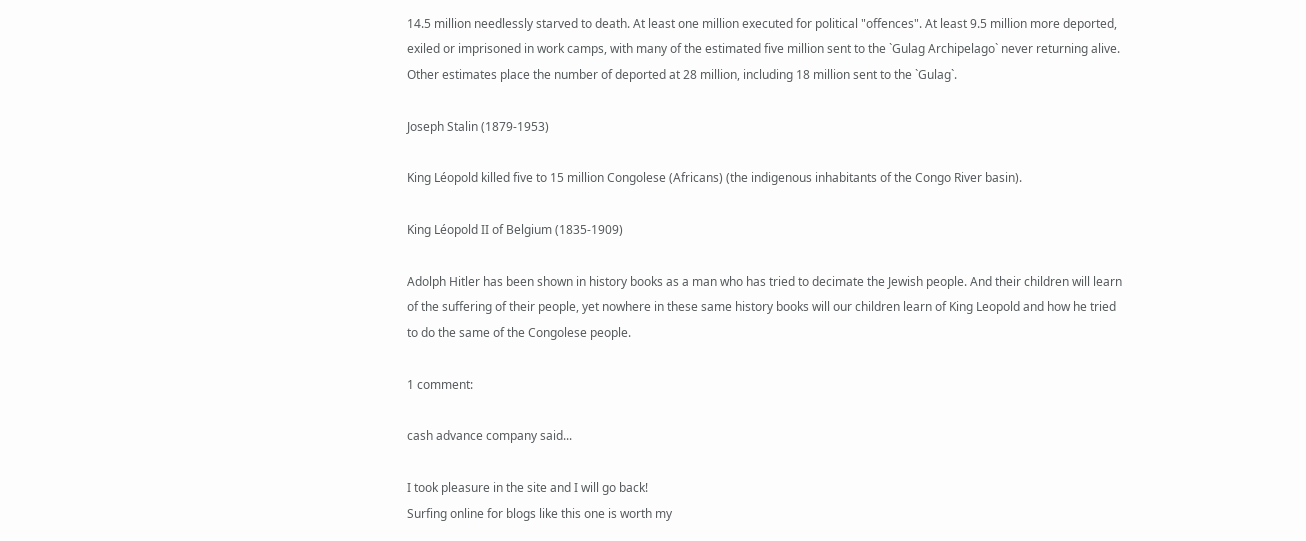14.5 million needlessly starved to death. At least one million executed for political "offences". At least 9.5 million more deported, exiled or imprisoned in work camps, with many of the estimated five million sent to the `Gulag Archipelago` never returning alive. Other estimates place the number of deported at 28 million, including 18 million sent to the `Gulag`.

Joseph Stalin (1879-1953)

King Léopold killed five to 15 million Congolese (Africans) (the indigenous inhabitants of the Congo River basin).

King Léopold II of Belgium (1835-1909)

Adolph Hitler has been shown in history books as a man who has tried to decimate the Jewish people. And their children will learn of the suffering of their people, yet nowhere in these same history books will our children learn of King Leopold and how he tried to do the same of the Congolese people.

1 comment:

cash advance company said...

I took pleasure in the site and I will go back!
Surfing online for blogs like this one is worth my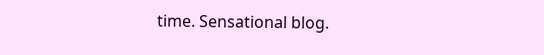time. Sensational blog.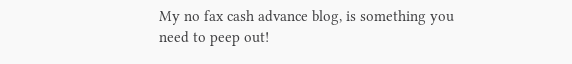My no fax cash advance blog, is something you need to peep out!